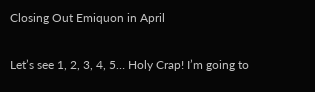Closing Out Emiquon in April

Let’s see 1, 2, 3, 4, 5… Holy Crap! I’m going to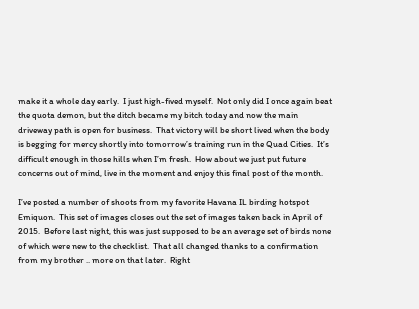make it a whole day early.  I just high-fived myself.  Not only did I once again beat the quota demon, but the ditch became my bitch today and now the main driveway path is open for business.  That victory will be short lived when the body is begging for mercy shortly into tomorrow’s training run in the Quad Cities.  It’s difficult enough in those hills when I’m fresh.  How about we just put future concerns out of mind, live in the moment and enjoy this final post of the month.

I’ve posted a number of shoots from my favorite Havana IL birding hotspot Emiquon.  This set of images closes out the set of images taken back in April of 2015.  Before last night, this was just supposed to be an average set of birds none of which were new to the checklist.  That all changed thanks to a confirmation from my brother .. more on that later.  Right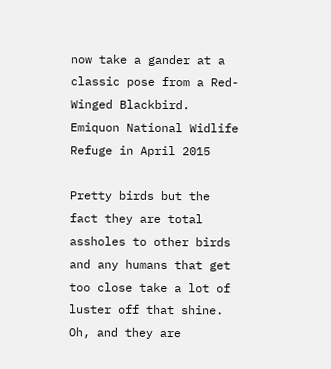now take a gander at a classic pose from a Red-Winged Blackbird.
Emiquon National Widlife Refuge in April 2015

Pretty birds but the fact they are total assholes to other birds and any humans that get too close take a lot of luster off that shine.  Oh, and they are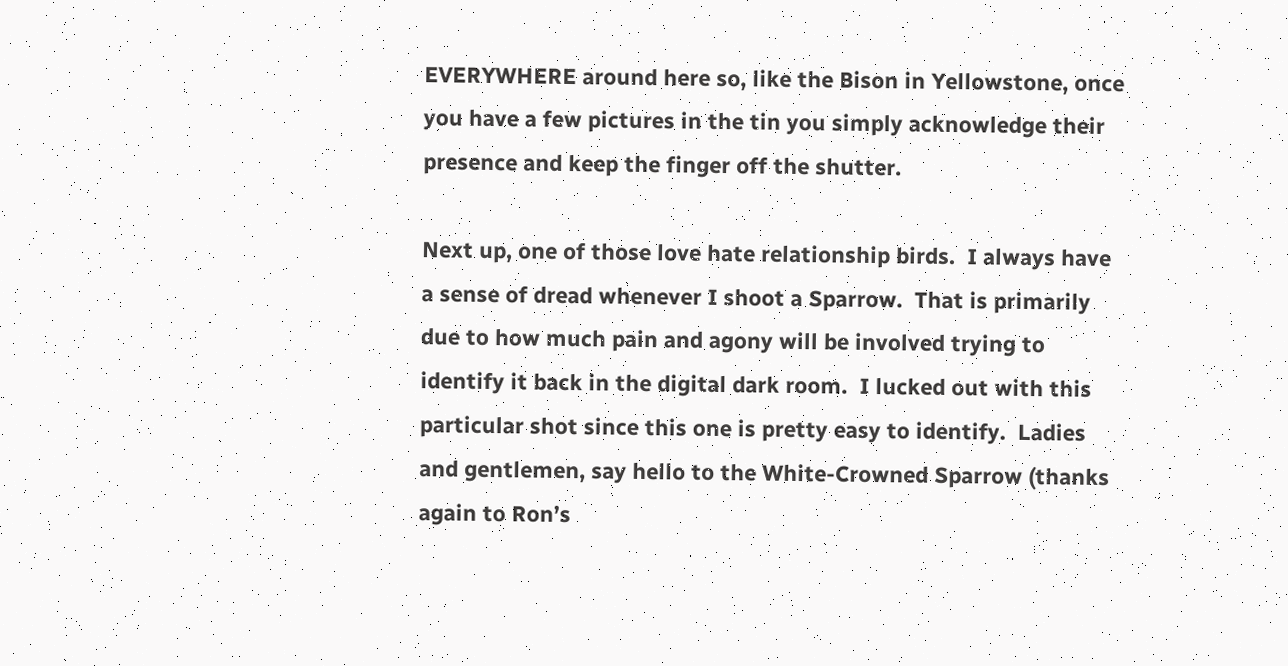EVERYWHERE around here so, like the Bison in Yellowstone, once you have a few pictures in the tin you simply acknowledge their presence and keep the finger off the shutter.

Next up, one of those love hate relationship birds.  I always have a sense of dread whenever I shoot a Sparrow.  That is primarily due to how much pain and agony will be involved trying to identify it back in the digital dark room.  I lucked out with this particular shot since this one is pretty easy to identify.  Ladies and gentlemen, say hello to the White-Crowned Sparrow (thanks again to Ron’s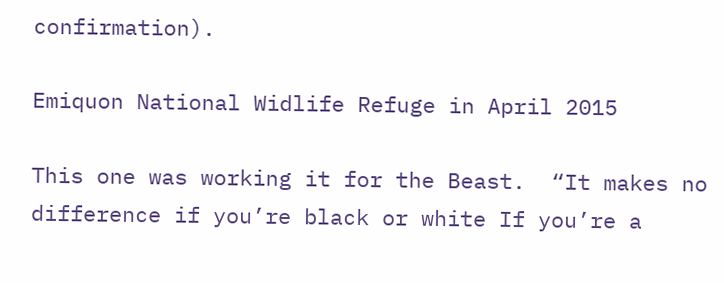confirmation).

Emiquon National Widlife Refuge in April 2015

This one was working it for the Beast.  “It makes no difference if you’re black or white If you’re a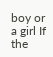boy or a girl If the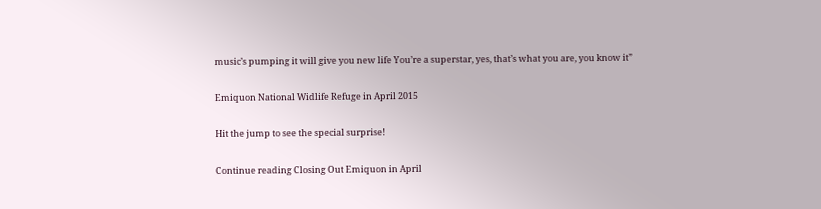music’s pumping it will give you new life You’re a superstar, yes, that’s what you are, you know it”

Emiquon National Widlife Refuge in April 2015

Hit the jump to see the special surprise!

Continue reading Closing Out Emiquon in April